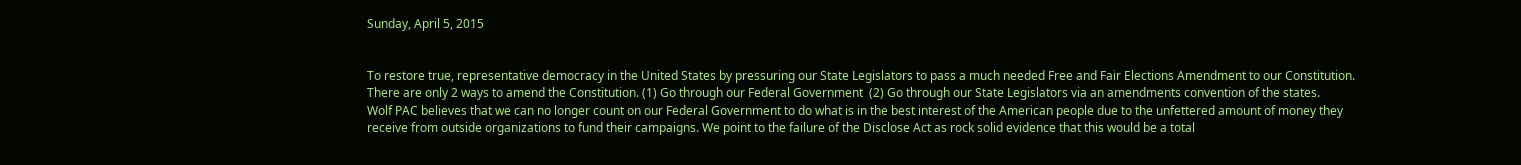Sunday, April 5, 2015


To restore true, representative democracy in the United States by pressuring our State Legislators to pass a much needed Free and Fair Elections Amendment to our Constitution.  There are only 2 ways to amend the Constitution. (1) Go through our Federal Government  (2) Go through our State Legislators via an amendments convention of the states.
Wolf PAC believes that we can no longer count on our Federal Government to do what is in the best interest of the American people due to the unfettered amount of money they receive from outside organizations to fund their campaigns. We point to the failure of the Disclose Act as rock solid evidence that this would be a total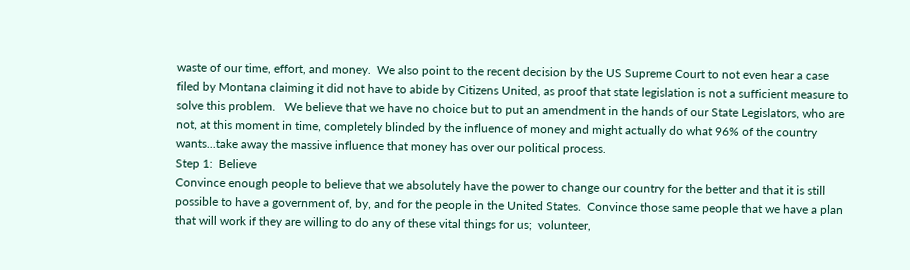waste of our time, effort, and money.  We also point to the recent decision by the US Supreme Court to not even hear a case filed by Montana claiming it did not have to abide by Citizens United, as proof that state legislation is not a sufficient measure to solve this problem.   We believe that we have no choice but to put an amendment in the hands of our State Legislators, who are not, at this moment in time, completely blinded by the influence of money and might actually do what 96% of the country wants...take away the massive influence that money has over our political process.
Step 1:  Believe
Convince enough people to believe that we absolutely have the power to change our country for the better and that it is still possible to have a government of, by, and for the people in the United States.  Convince those same people that we have a plan that will work if they are willing to do any of these vital things for us;  volunteer,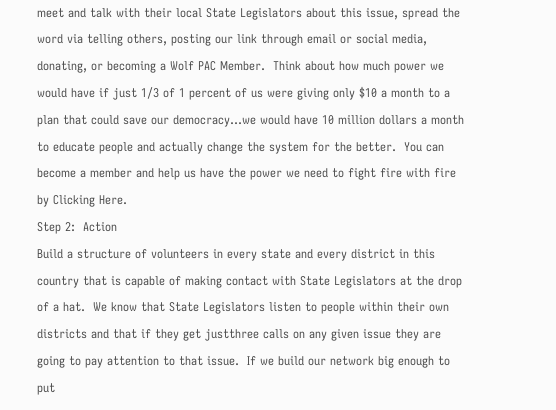meet and talk with their local State Legislators about this issue, spread the word via telling others, posting our link through email or social media, donating, or becoming a Wolf PAC Member.  Think about how much power we would have if just 1/3 of 1 percent of us were giving only $10 a month to a plan that could save our democracy...we would have 10 million dollars a month to educate people and actually change the system for the better.  You can become a member and help us have the power we need to fight fire with fire by Clicking Here.
Step 2:  Action
Build a structure of volunteers in every state and every district in this country that is capable of making contact with State Legislators at the drop of a hat.  We know that State Legislators listen to people within their own districts and that if they get justthree calls on any given issue they are going to pay attention to that issue.  If we build our network big enough to put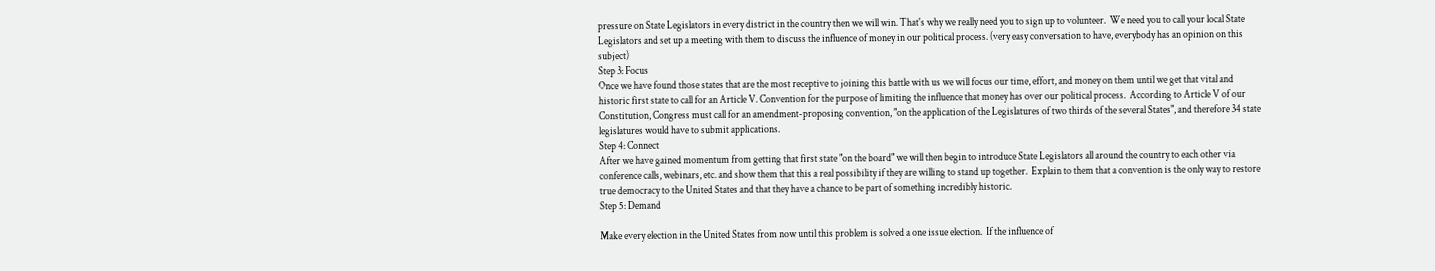pressure on State Legislators in every district in the country then we will win. That's why we really need you to sign up to volunteer.  We need you to call your local State Legislators and set up a meeting with them to discuss the influence of money in our political process. (very easy conversation to have, everybody has an opinion on this subject)
Step 3: Focus
Once we have found those states that are the most receptive to joining this battle with us we will focus our time, effort, and money on them until we get that vital and historic first state to call for an Article V. Convention for the purpose of limiting the influence that money has over our political process.  According to Article V of our Constitution, Congress must call for an amendment-proposing convention, "on the application of the Legislatures of two thirds of the several States", and therefore 34 state legislatures would have to submit applications.
Step 4: Connect
After we have gained momentum from getting that first state "on the board" we will then begin to introduce State Legislators all around the country to each other via conference calls, webinars, etc. and show them that this a real possibility if they are willing to stand up together.  Explain to them that a convention is the only way to restore true democracy to the United States and that they have a chance to be part of something incredibly historic.
Step 5: Demand

Make every election in the United States from now until this problem is solved a one issue election.  If the influence of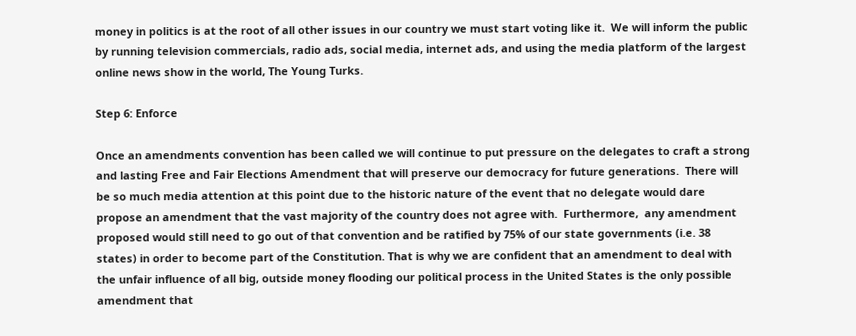money in politics is at the root of all other issues in our country we must start voting like it.  We will inform the public by running television commercials, radio ads, social media, internet ads, and using the media platform of the largest online news show in the world, The Young Turks.

Step 6: Enforce

Once an amendments convention has been called we will continue to put pressure on the delegates to craft a strong and lasting Free and Fair Elections Amendment that will preserve our democracy for future generations.  There will be so much media attention at this point due to the historic nature of the event that no delegate would dare propose an amendment that the vast majority of the country does not agree with.  Furthermore,  any amendment proposed would still need to go out of that convention and be ratified by 75% of our state governments (i.e. 38 states) in order to become part of the Constitution. That is why we are confident that an amendment to deal with the unfair influence of all big, outside money flooding our political process in the United States is the only possible amendment that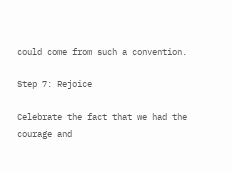could come from such a convention.

Step 7: Rejoice

Celebrate the fact that we had the courage and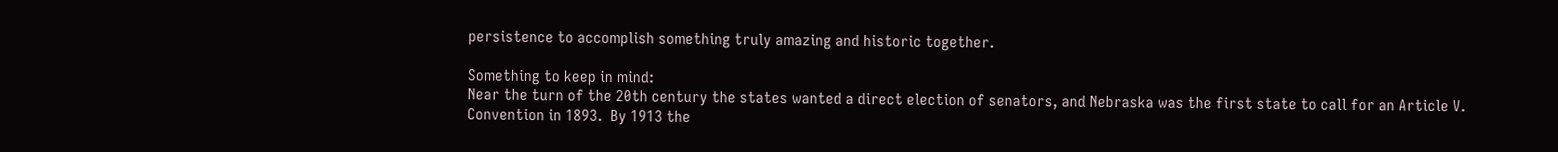persistence to accomplish something truly amazing and historic together.

Something to keep in mind:
Near the turn of the 20th century the states wanted a direct election of senators, and Nebraska was the first state to call for an Article V. Convention in 1893.  By 1913 the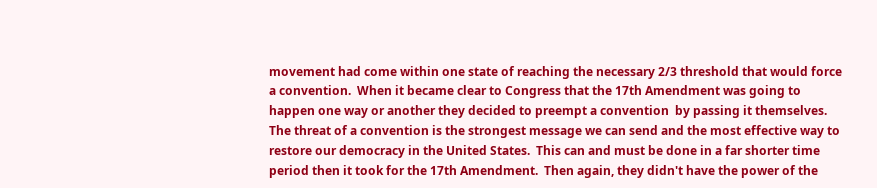movement had come within one state of reaching the necessary 2/3 threshold that would force a convention.  When it became clear to Congress that the 17th Amendment was going to happen one way or another they decided to preempt a convention  by passing it themselves.  The threat of a convention is the strongest message we can send and the most effective way to restore our democracy in the United States.  This can and must be done in a far shorter time period then it took for the 17th Amendment.  Then again, they didn't have the power of the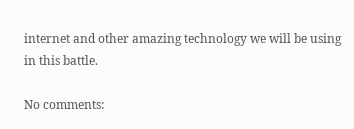internet and other amazing technology we will be using in this battle.

No comments: